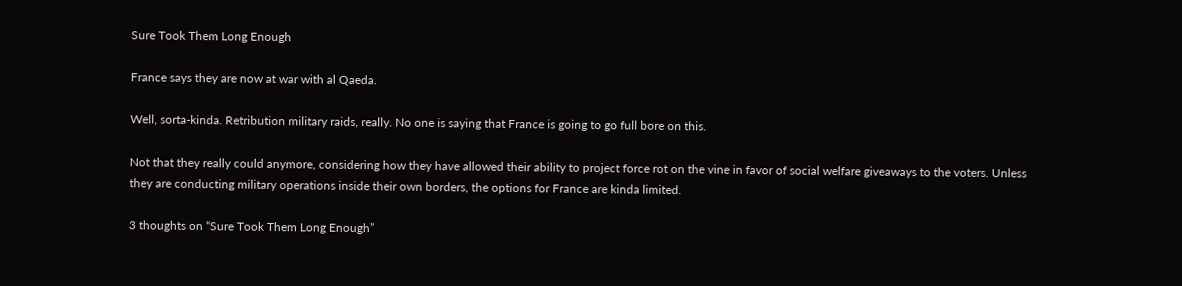Sure Took Them Long Enough

France says they are now at war with al Qaeda.

Well, sorta-kinda. Retribution military raids, really. No one is saying that France is going to go full bore on this.

Not that they really could anymore, considering how they have allowed their ability to project force rot on the vine in favor of social welfare giveaways to the voters. Unless they are conducting military operations inside their own borders, the options for France are kinda limited.

3 thoughts on “Sure Took Them Long Enough”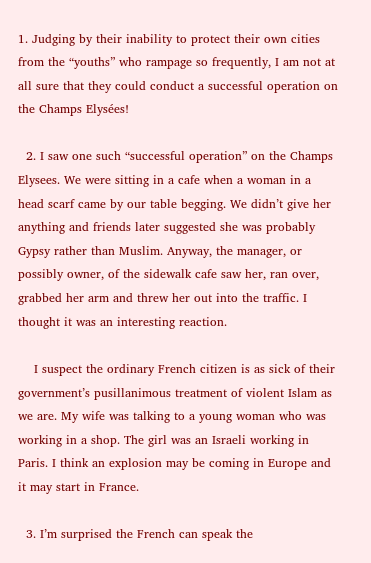1. Judging by their inability to protect their own cities from the “youths” who rampage so frequently, I am not at all sure that they could conduct a successful operation on the Champs Elysées!

  2. I saw one such “successful operation” on the Champs Elysees. We were sitting in a cafe when a woman in a head scarf came by our table begging. We didn’t give her anything and friends later suggested she was probably Gypsy rather than Muslim. Anyway, the manager, or possibly owner, of the sidewalk cafe saw her, ran over, grabbed her arm and threw her out into the traffic. I thought it was an interesting reaction.

    I suspect the ordinary French citizen is as sick of their government’s pusillanimous treatment of violent Islam as we are. My wife was talking to a young woman who was working in a shop. The girl was an Israeli working in Paris. I think an explosion may be coming in Europe and it may start in France.

  3. I’m surprised the French can speak the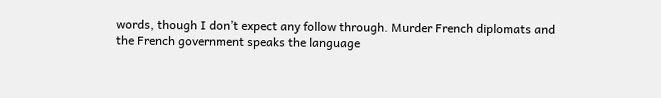words, though I don’t expect any follow through. Murder French diplomats and the French government speaks the language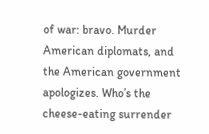of war: bravo. Murder American diplomats, and the American government apologizes. Who’s the cheese-eating surrender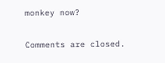monkey now?

Comments are closed.